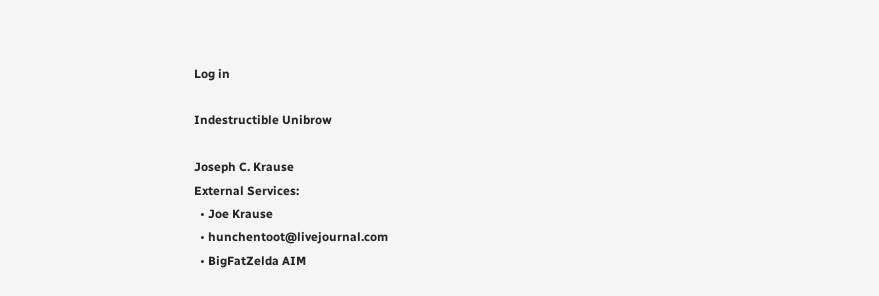Log in

Indestructible Unibrow

Joseph C. Krause
External Services:
  • Joe Krause
  • hunchentoot@livejournal.com
  • BigFatZelda AIM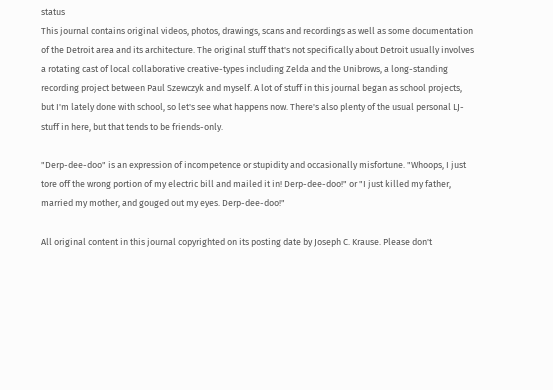status
This journal contains original videos, photos, drawings, scans and recordings as well as some documentation of the Detroit area and its architecture. The original stuff that's not specifically about Detroit usually involves a rotating cast of local collaborative creative-types including Zelda and the Unibrows, a long-standing recording project between Paul Szewczyk and myself. A lot of stuff in this journal began as school projects, but I'm lately done with school, so let's see what happens now. There's also plenty of the usual personal LJ-stuff in here, but that tends to be friends-only.

"Derp-dee-doo" is an expression of incompetence or stupidity and occasionally misfortune. "Whoops, I just tore off the wrong portion of my electric bill and mailed it in! Derp-dee-doo!" or "I just killed my father, married my mother, and gouged out my eyes. Derp-dee-doo!"

All original content in this journal copyrighted on its posting date by Joseph C. Krause. Please don't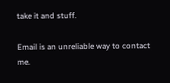take it and stuff.

Email is an unreliable way to contact me.